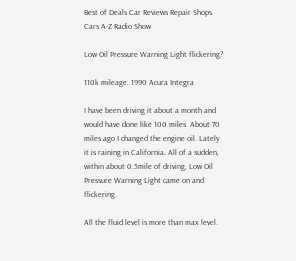Best of Deals Car Reviews Repair Shops Cars A-Z Radio Show

Low Oil Pressure Warning Light flickering?

110k mileage. 1990 Acura Integra

I have been driving it about a month and would have done like 100 miles. About 70 miles ago I changed the engine oil. Lately it is raining in California. All of a sudden, within about 0.5mile of driving, Low Oil Pressure Warning Light came on and flickering.

All the fluid level is more than max level.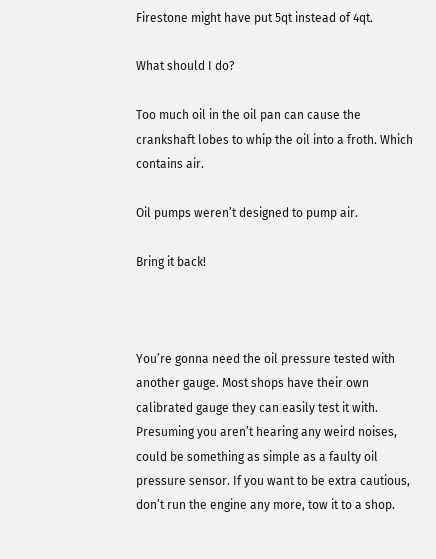Firestone might have put 5qt instead of 4qt.

What should I do?

Too much oil in the oil pan can cause the crankshaft lobes to whip the oil into a froth. Which contains air.

Oil pumps weren’t designed to pump air.

Bring it back!



You’re gonna need the oil pressure tested with another gauge. Most shops have their own calibrated gauge they can easily test it with. Presuming you aren’t hearing any weird noises, could be something as simple as a faulty oil pressure sensor. If you want to be extra cautious, don’t run the engine any more, tow it to a shop.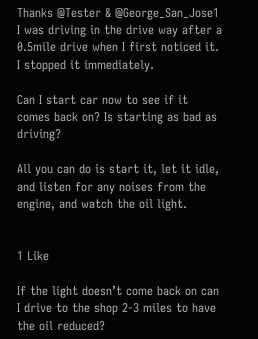Thanks @Tester & @George_San_Jose1
I was driving in the drive way after a 0.5mile drive when I first noticed it.
I stopped it immediately.

Can I start car now to see if it comes back on? Is starting as bad as driving?

All you can do is start it, let it idle, and listen for any noises from the engine, and watch the oil light.


1 Like

If the light doesn’t come back on can I drive to the shop 2-3 miles to have the oil reduced?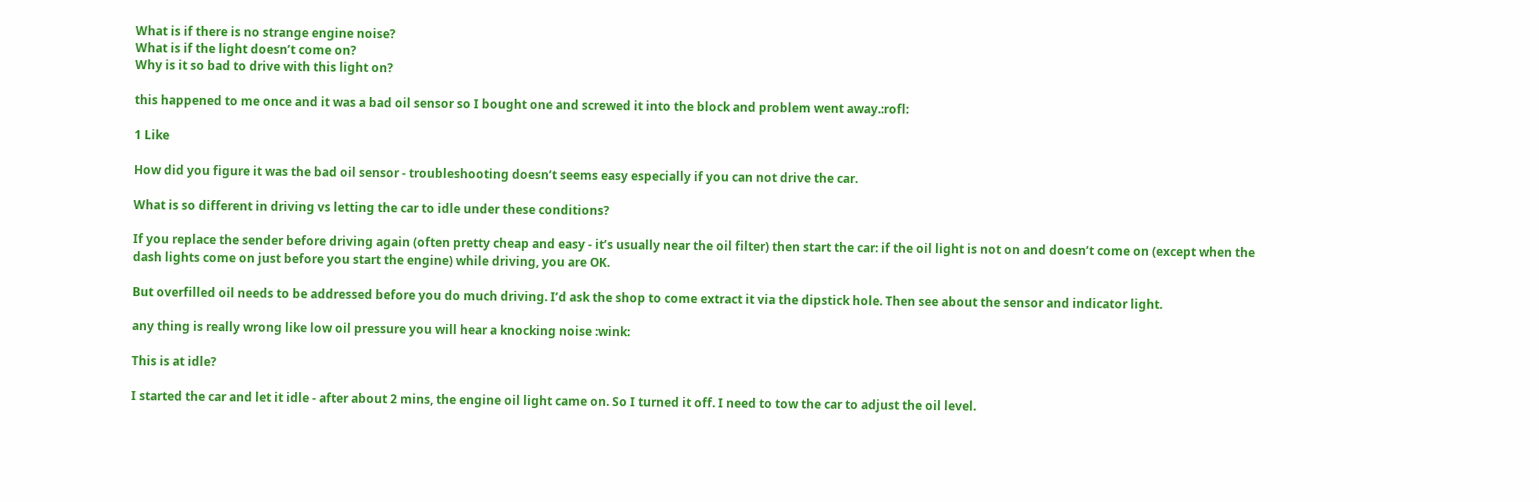What is if there is no strange engine noise?
What is if the light doesn’t come on?
Why is it so bad to drive with this light on?

this happened to me once and it was a bad oil sensor so I bought one and screwed it into the block and problem went away.:rofl:

1 Like

How did you figure it was the bad oil sensor - troubleshooting doesn’t seems easy especially if you can not drive the car.

What is so different in driving vs letting the car to idle under these conditions?

If you replace the sender before driving again (often pretty cheap and easy - it’s usually near the oil filter) then start the car: if the oil light is not on and doesn’t come on (except when the dash lights come on just before you start the engine) while driving, you are OK.

But overfilled oil needs to be addressed before you do much driving. I’d ask the shop to come extract it via the dipstick hole. Then see about the sensor and indicator light.

any thing is really wrong like low oil pressure you will hear a knocking noise :wink:

This is at idle?

I started the car and let it idle - after about 2 mins, the engine oil light came on. So I turned it off. I need to tow the car to adjust the oil level.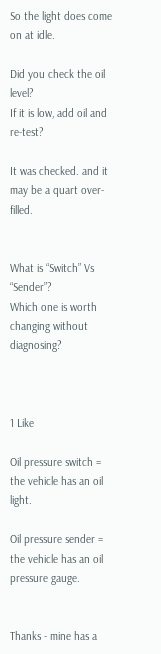So the light does come on at idle.

Did you check the oil level?
If it is low, add oil and re-test?

It was checked. and it may be a quart over-filled.


What is “Switch” Vs “Sender”?
Which one is worth changing without diagnosing?



1 Like

Oil pressure switch = the vehicle has an oil light.

Oil pressure sender = the vehicle has an oil pressure gauge.


Thanks - mine has a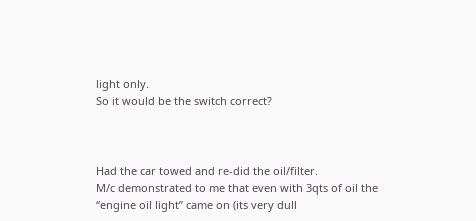light only.
So it would be the switch correct?



Had the car towed and re-did the oil/filter.
M/c demonstrated to me that even with 3qts of oil the “engine oil light” came on (its very dull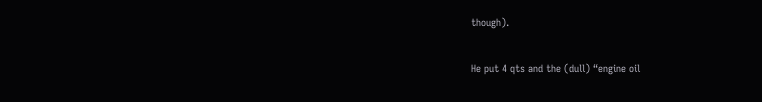though).

He put 4 qts and the (dull) “engine oil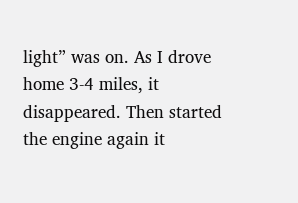light” was on. As I drove home 3-4 miles, it disappeared. Then started the engine again it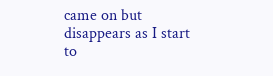came on but disappears as I start to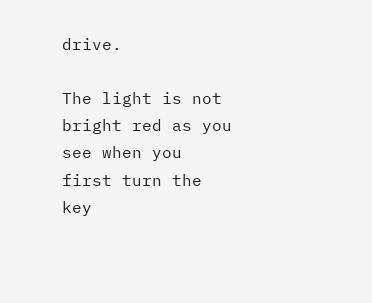drive.

The light is not bright red as you see when you first turn the key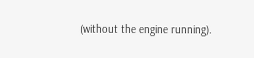(without the engine running).